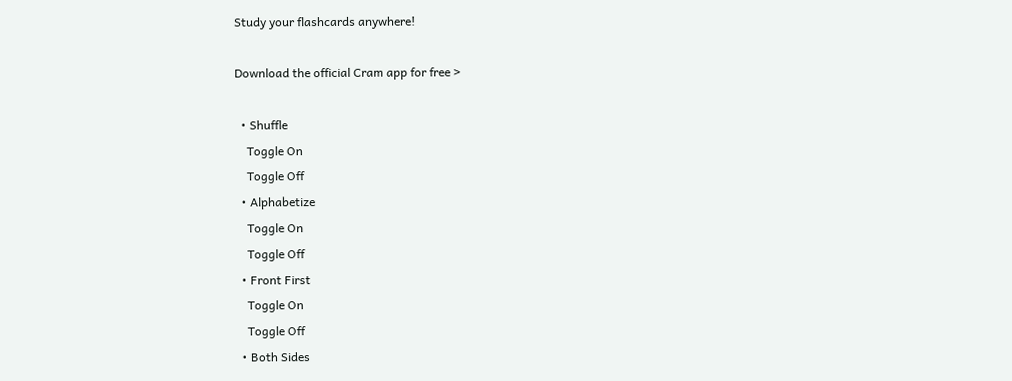Study your flashcards anywhere!

Download the official Cram app for free >

  • Shuffle
    Toggle On
    Toggle Off
  • Alphabetize
    Toggle On
    Toggle Off
  • Front First
    Toggle On
    Toggle Off
  • Both Sides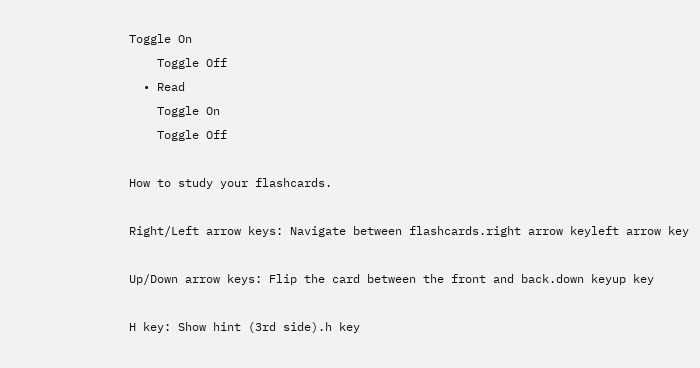Toggle On
    Toggle Off
  • Read
    Toggle On
    Toggle Off

How to study your flashcards.

Right/Left arrow keys: Navigate between flashcards.right arrow keyleft arrow key

Up/Down arrow keys: Flip the card between the front and back.down keyup key

H key: Show hint (3rd side).h key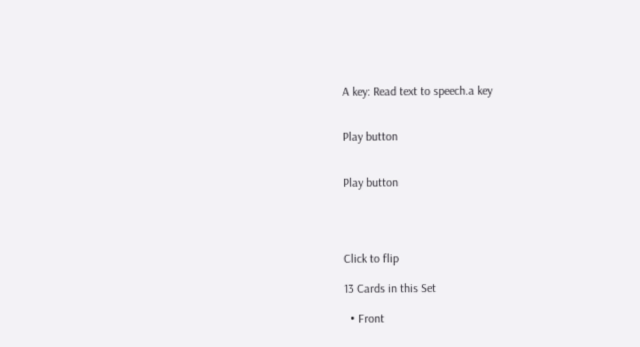A key: Read text to speech.a key


Play button


Play button




Click to flip

13 Cards in this Set

  • Front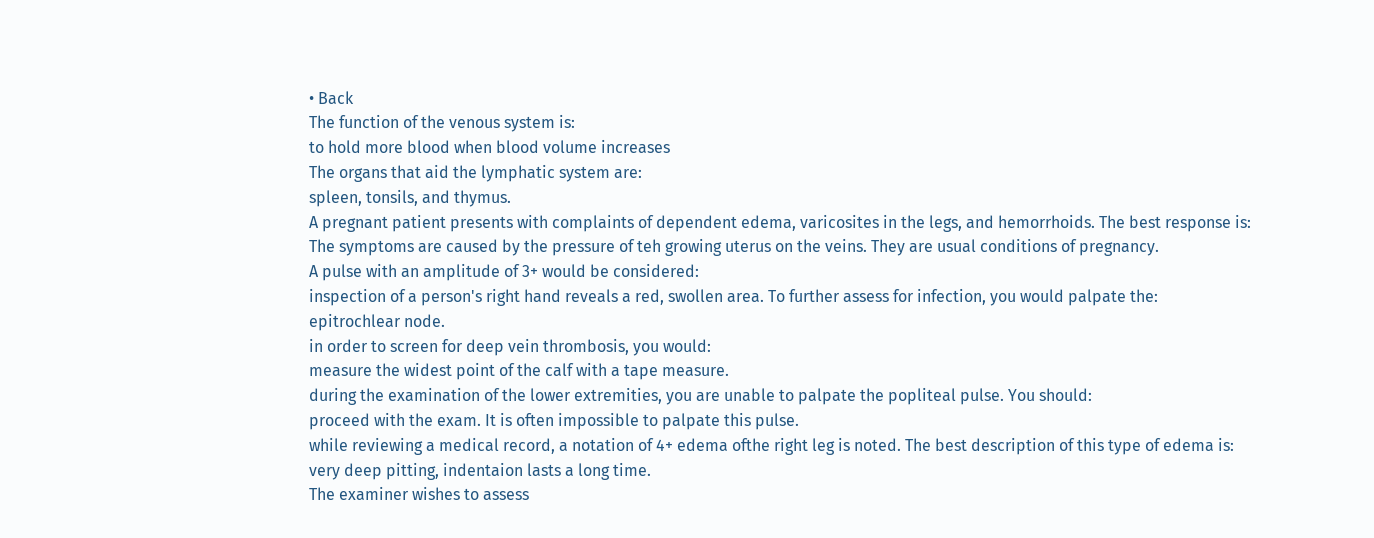• Back
The function of the venous system is:
to hold more blood when blood volume increases
The organs that aid the lymphatic system are:
spleen, tonsils, and thymus.
A pregnant patient presents with complaints of dependent edema, varicosites in the legs, and hemorrhoids. The best response is:
The symptoms are caused by the pressure of teh growing uterus on the veins. They are usual conditions of pregnancy.
A pulse with an amplitude of 3+ would be considered:
inspection of a person's right hand reveals a red, swollen area. To further assess for infection, you would palpate the:
epitrochlear node.
in order to screen for deep vein thrombosis, you would:
measure the widest point of the calf with a tape measure.
during the examination of the lower extremities, you are unable to palpate the popliteal pulse. You should:
proceed with the exam. It is often impossible to palpate this pulse.
while reviewing a medical record, a notation of 4+ edema ofthe right leg is noted. The best description of this type of edema is:
very deep pitting, indentaion lasts a long time.
The examiner wishes to assess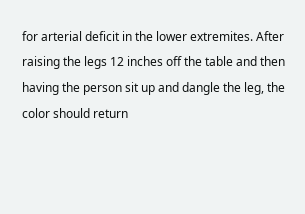for arterial deficit in the lower extremites. After raising the legs 12 inches off the table and then having the person sit up and dangle the leg, the color should return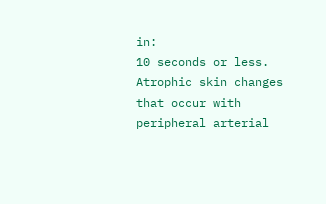in:
10 seconds or less.
Atrophic skin changes that occur with peripheral arterial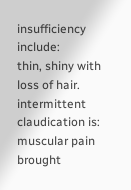insufficiency include:
thin, shiny with loss of hair.
intermittent claudication is:
muscular pain brought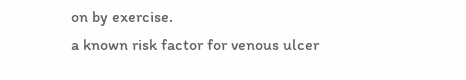on by exercise.
a known risk factor for venous ulcer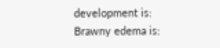development is:
Brawny edema is: